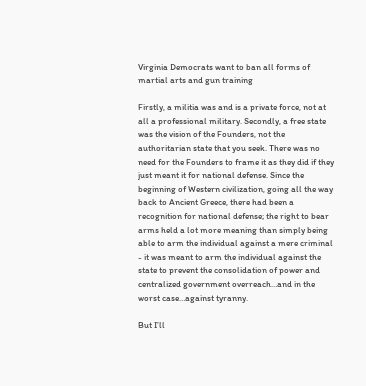Virginia Democrats want to ban all forms of martial arts and gun training

Firstly, a militia was and is a private force, not at all a professional military. Secondly, a free state was the vision of the Founders, not the authoritarian state that you seek. There was no need for the Founders to frame it as they did if they just meant it for national defense. Since the beginning of Western civilization, going all the way back to Ancient Greece, there had been a recognition for national defense; the right to bear arms held a lot more meaning than simply being able to arm the individual against a mere criminal - it was meant to arm the individual against the state to prevent the consolidation of power and centralized government overreach…and in the worst case…against tyranny.

But I’ll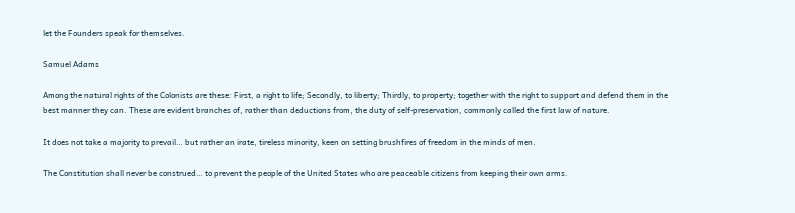let the Founders speak for themselves.

Samuel Adams

Among the natural rights of the Colonists are these: First, a right to life; Secondly, to liberty; Thirdly, to property; together with the right to support and defend them in the best manner they can. These are evident branches of, rather than deductions from, the duty of self-preservation, commonly called the first law of nature.

It does not take a majority to prevail… but rather an irate, tireless minority, keen on setting brushfires of freedom in the minds of men.

The Constitution shall never be construed… to prevent the people of the United States who are peaceable citizens from keeping their own arms.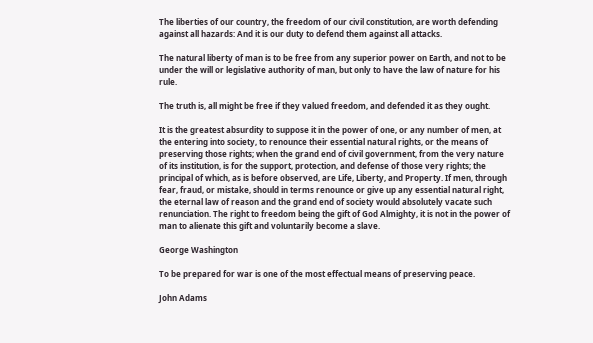The liberties of our country, the freedom of our civil constitution, are worth defending against all hazards: And it is our duty to defend them against all attacks.

The natural liberty of man is to be free from any superior power on Earth, and not to be under the will or legislative authority of man, but only to have the law of nature for his rule.

The truth is, all might be free if they valued freedom, and defended it as they ought.

It is the greatest absurdity to suppose it in the power of one, or any number of men, at the entering into society, to renounce their essential natural rights, or the means of preserving those rights; when the grand end of civil government, from the very nature of its institution, is for the support, protection, and defense of those very rights; the principal of which, as is before observed, are Life, Liberty, and Property. If men, through fear, fraud, or mistake, should in terms renounce or give up any essential natural right, the eternal law of reason and the grand end of society would absolutely vacate such renunciation. The right to freedom being the gift of God Almighty, it is not in the power of man to alienate this gift and voluntarily become a slave.

George Washington

To be prepared for war is one of the most effectual means of preserving peace.

John Adams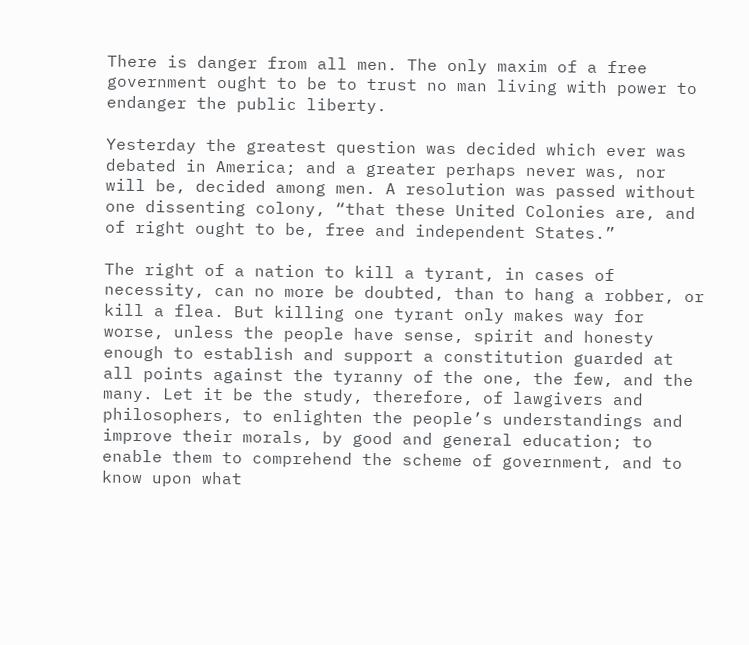There is danger from all men. The only maxim of a free government ought to be to trust no man living with power to endanger the public liberty.

Yesterday the greatest question was decided which ever was debated in America; and a greater perhaps never was, nor will be, decided among men. A resolution was passed without one dissenting colony, “that these United Colonies are, and of right ought to be, free and independent States.”

The right of a nation to kill a tyrant, in cases of necessity, can no more be doubted, than to hang a robber, or kill a flea. But killing one tyrant only makes way for worse, unless the people have sense, spirit and honesty enough to establish and support a constitution guarded at all points against the tyranny of the one, the few, and the many. Let it be the study, therefore, of lawgivers and philosophers, to enlighten the people’s understandings and improve their morals, by good and general education; to enable them to comprehend the scheme of government, and to know upon what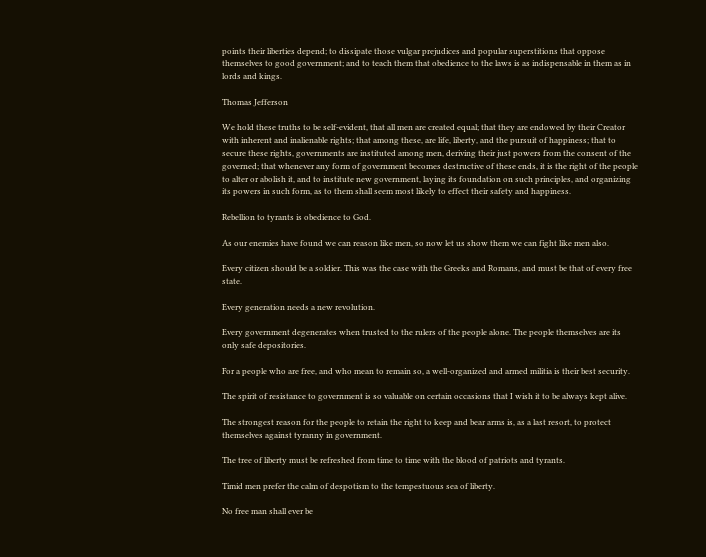points their liberties depend; to dissipate those vulgar prejudices and popular superstitions that oppose themselves to good government; and to teach them that obedience to the laws is as indispensable in them as in lords and kings.

Thomas Jefferson

We hold these truths to be self-evident, that all men are created equal; that they are endowed by their Creator with inherent and inalienable rights; that among these, are life, liberty, and the pursuit of happiness; that to secure these rights, governments are instituted among men, deriving their just powers from the consent of the governed; that whenever any form of government becomes destructive of these ends, it is the right of the people to alter or abolish it, and to institute new government, laying its foundation on such principles, and organizing its powers in such form, as to them shall seem most likely to effect their safety and happiness.

Rebellion to tyrants is obedience to God.

As our enemies have found we can reason like men, so now let us show them we can fight like men also.

Every citizen should be a soldier. This was the case with the Greeks and Romans, and must be that of every free state.

Every generation needs a new revolution.

Every government degenerates when trusted to the rulers of the people alone. The people themselves are its only safe depositories.

For a people who are free, and who mean to remain so, a well-organized and armed militia is their best security.

The spirit of resistance to government is so valuable on certain occasions that I wish it to be always kept alive.

The strongest reason for the people to retain the right to keep and bear arms is, as a last resort, to protect themselves against tyranny in government.

The tree of liberty must be refreshed from time to time with the blood of patriots and tyrants.

Timid men prefer the calm of despotism to the tempestuous sea of liberty.

No free man shall ever be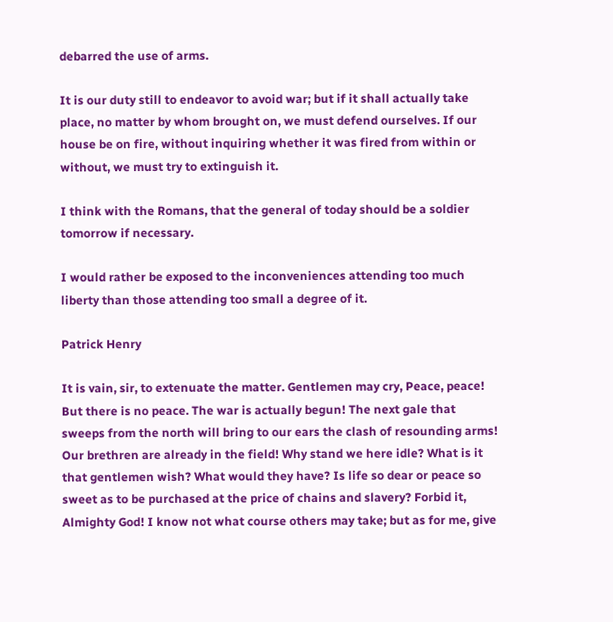debarred the use of arms.

It is our duty still to endeavor to avoid war; but if it shall actually take place, no matter by whom brought on, we must defend ourselves. If our house be on fire, without inquiring whether it was fired from within or without, we must try to extinguish it.

I think with the Romans, that the general of today should be a soldier tomorrow if necessary.

I would rather be exposed to the inconveniences attending too much liberty than those attending too small a degree of it.

Patrick Henry

It is vain, sir, to extenuate the matter. Gentlemen may cry, Peace, peace! But there is no peace. The war is actually begun! The next gale that sweeps from the north will bring to our ears the clash of resounding arms! Our brethren are already in the field! Why stand we here idle? What is it that gentlemen wish? What would they have? Is life so dear or peace so sweet as to be purchased at the price of chains and slavery? Forbid it, Almighty God! I know not what course others may take; but as for me, give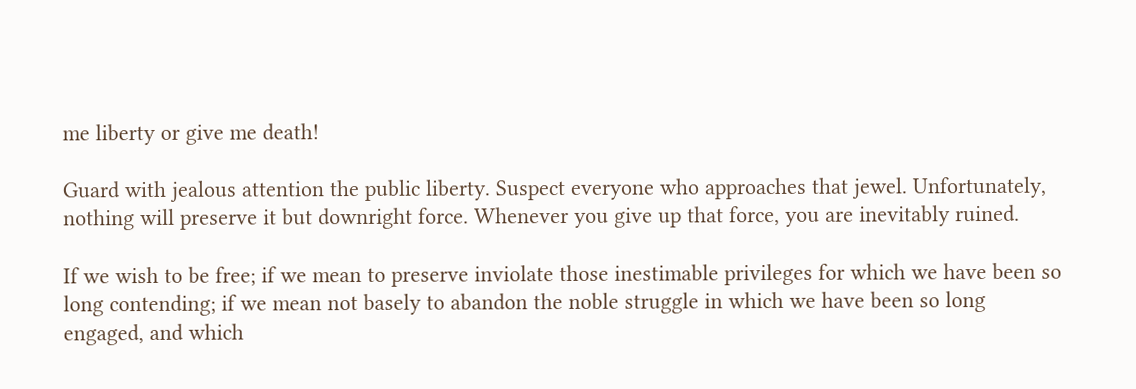me liberty or give me death!

Guard with jealous attention the public liberty. Suspect everyone who approaches that jewel. Unfortunately, nothing will preserve it but downright force. Whenever you give up that force, you are inevitably ruined.

If we wish to be free; if we mean to preserve inviolate those inestimable privileges for which we have been so long contending; if we mean not basely to abandon the noble struggle in which we have been so long engaged, and which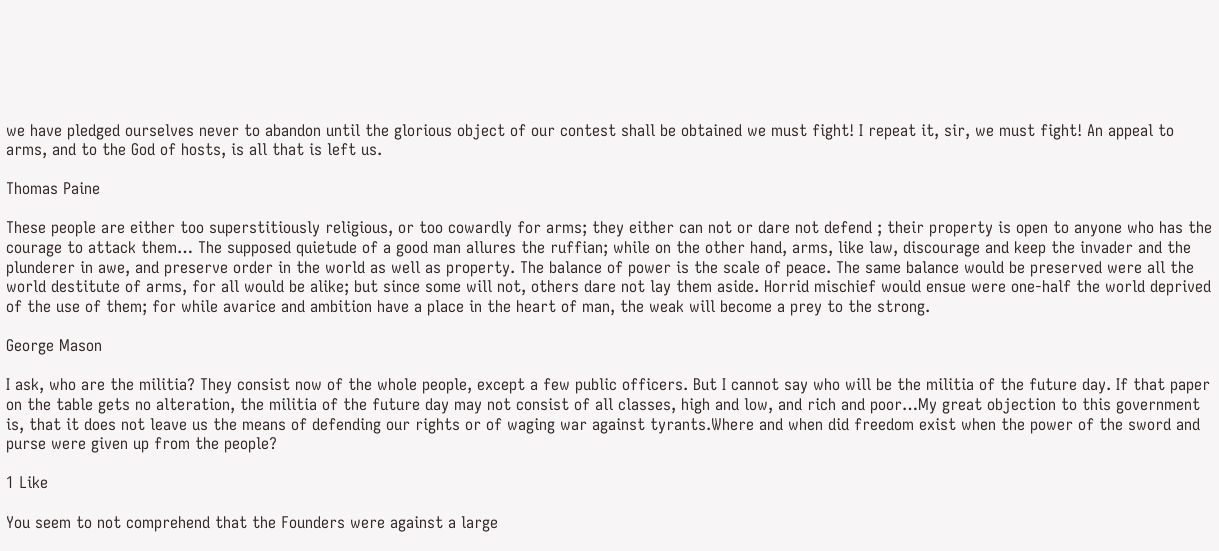we have pledged ourselves never to abandon until the glorious object of our contest shall be obtained we must fight! I repeat it, sir, we must fight! An appeal to arms, and to the God of hosts, is all that is left us.

Thomas Paine

These people are either too superstitiously religious, or too cowardly for arms; they either can not or dare not defend ; their property is open to anyone who has the courage to attack them… The supposed quietude of a good man allures the ruffian; while on the other hand, arms, like law, discourage and keep the invader and the plunderer in awe, and preserve order in the world as well as property. The balance of power is the scale of peace. The same balance would be preserved were all the world destitute of arms, for all would be alike; but since some will not, others dare not lay them aside. Horrid mischief would ensue were one-half the world deprived of the use of them; for while avarice and ambition have a place in the heart of man, the weak will become a prey to the strong.

George Mason

I ask, who are the militia? They consist now of the whole people, except a few public officers. But I cannot say who will be the militia of the future day. If that paper on the table gets no alteration, the militia of the future day may not consist of all classes, high and low, and rich and poor…My great objection to this government is, that it does not leave us the means of defending our rights or of waging war against tyrants.Where and when did freedom exist when the power of the sword and purse were given up from the people?

1 Like

You seem to not comprehend that the Founders were against a large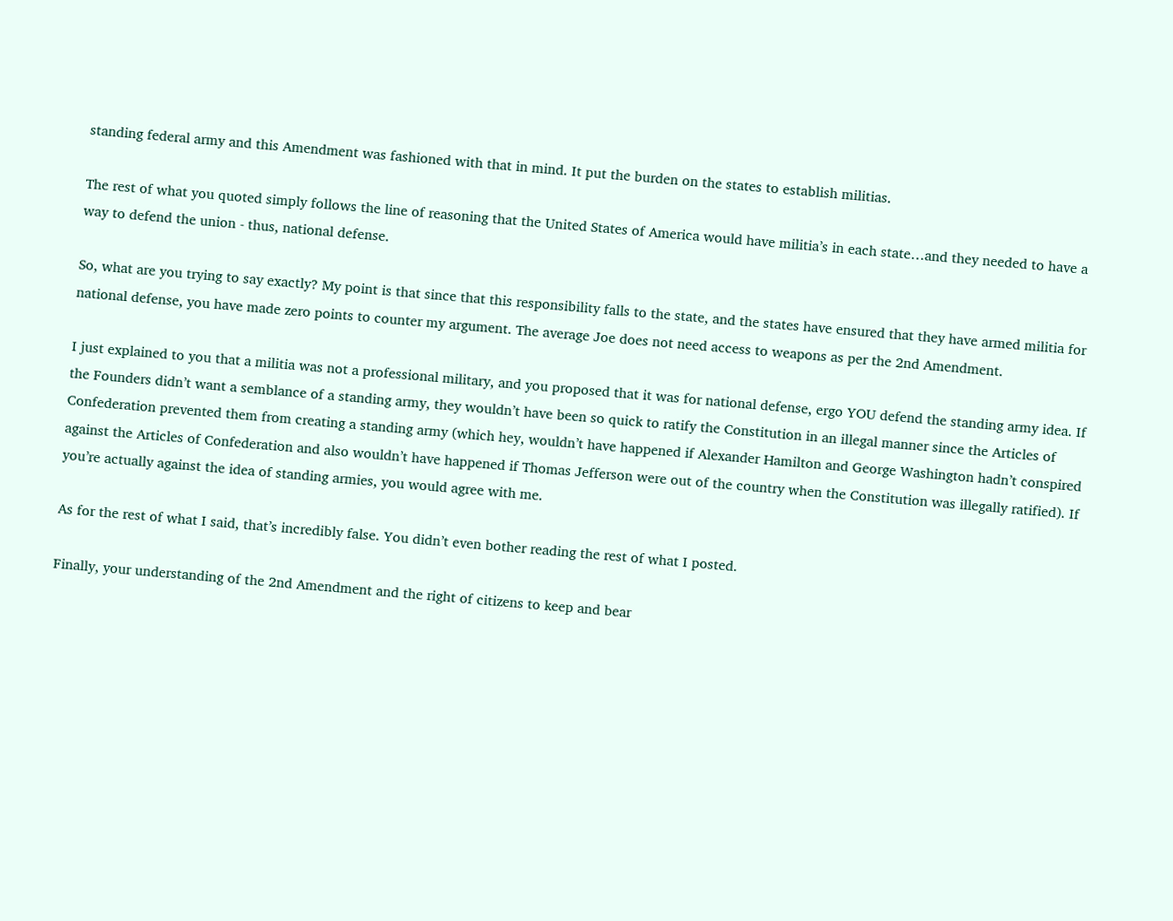standing federal army and this Amendment was fashioned with that in mind. It put the burden on the states to establish militias.

The rest of what you quoted simply follows the line of reasoning that the United States of America would have militia’s in each state…and they needed to have a way to defend the union - thus, national defense.

So, what are you trying to say exactly? My point is that since that this responsibility falls to the state, and the states have ensured that they have armed militia for national defense, you have made zero points to counter my argument. The average Joe does not need access to weapons as per the 2nd Amendment.

I just explained to you that a militia was not a professional military, and you proposed that it was for national defense, ergo YOU defend the standing army idea. If the Founders didn’t want a semblance of a standing army, they wouldn’t have been so quick to ratify the Constitution in an illegal manner since the Articles of Confederation prevented them from creating a standing army (which hey, wouldn’t have happened if Alexander Hamilton and George Washington hadn’t conspired against the Articles of Confederation and also wouldn’t have happened if Thomas Jefferson were out of the country when the Constitution was illegally ratified). If you’re actually against the idea of standing armies, you would agree with me.

As for the rest of what I said, that’s incredibly false. You didn’t even bother reading the rest of what I posted.

Finally, your understanding of the 2nd Amendment and the right of citizens to keep and bear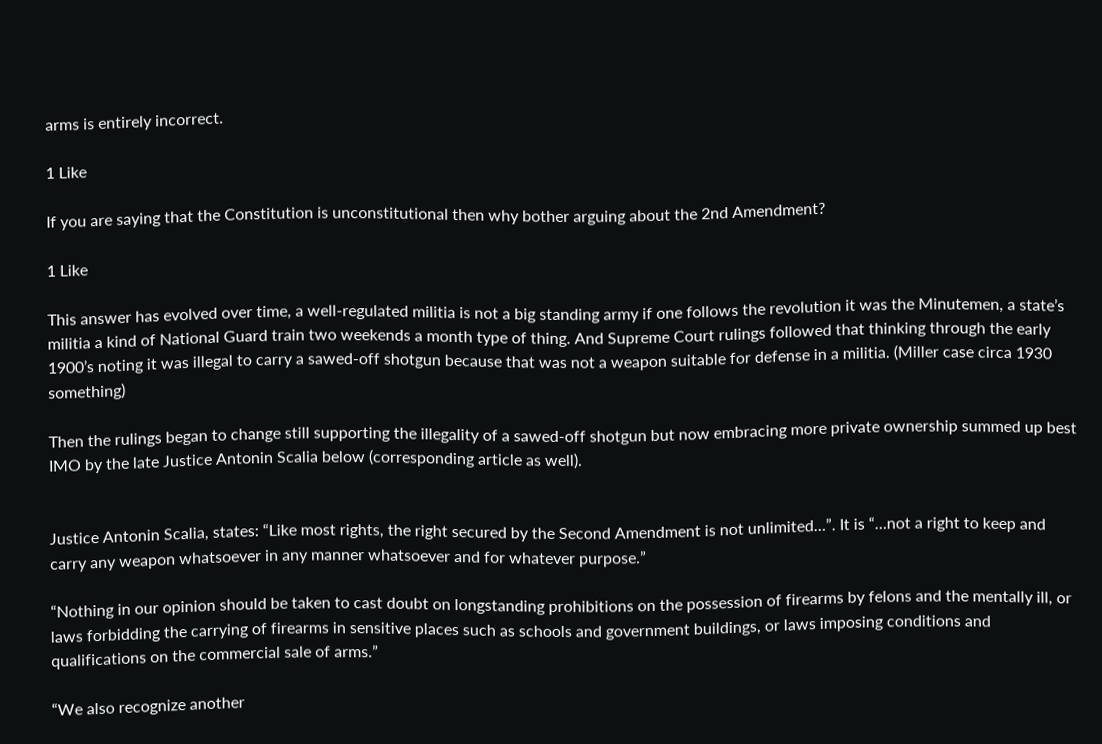arms is entirely incorrect.

1 Like

If you are saying that the Constitution is unconstitutional then why bother arguing about the 2nd Amendment?

1 Like

This answer has evolved over time, a well-regulated militia is not a big standing army if one follows the revolution it was the Minutemen, a state’s militia a kind of National Guard train two weekends a month type of thing. And Supreme Court rulings followed that thinking through the early 1900’s noting it was illegal to carry a sawed-off shotgun because that was not a weapon suitable for defense in a militia. (Miller case circa 1930 something)

Then the rulings began to change still supporting the illegality of a sawed-off shotgun but now embracing more private ownership summed up best IMO by the late Justice Antonin Scalia below (corresponding article as well).


Justice Antonin Scalia, states: “Like most rights, the right secured by the Second Amendment is not unlimited…”. It is “…not a right to keep and carry any weapon whatsoever in any manner whatsoever and for whatever purpose.”

“Nothing in our opinion should be taken to cast doubt on longstanding prohibitions on the possession of firearms by felons and the mentally ill, or laws forbidding the carrying of firearms in sensitive places such as schools and government buildings, or laws imposing conditions and qualifications on the commercial sale of arms.”

“We also recognize another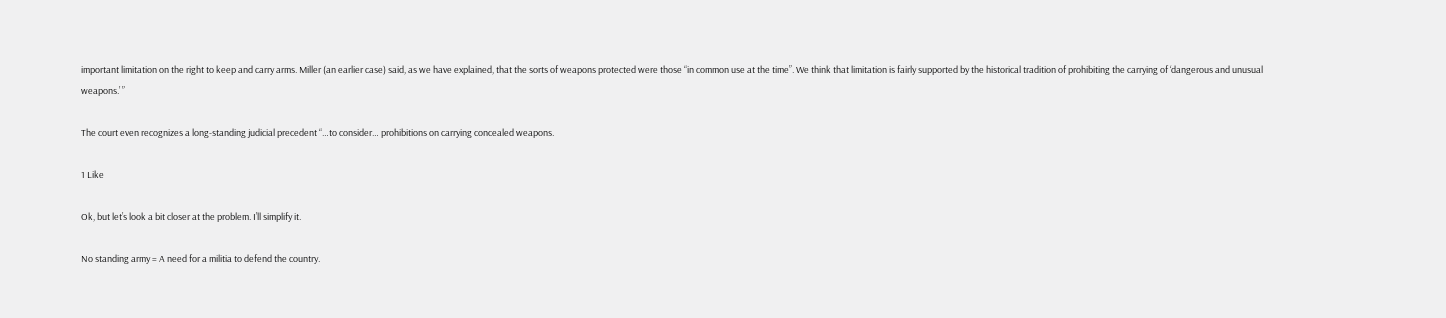important limitation on the right to keep and carry arms. Miller (an earlier case) said, as we have explained, that the sorts of weapons protected were those “in common use at the time”. We think that limitation is fairly supported by the historical tradition of prohibiting the carrying of ‘dangerous and unusual weapons.’ ”

The court even recognizes a long-standing judicial precedent “…to consider… prohibitions on carrying concealed weapons.

1 Like

Ok, but let’s look a bit closer at the problem. I’ll simplify it.

No standing army = A need for a militia to defend the country.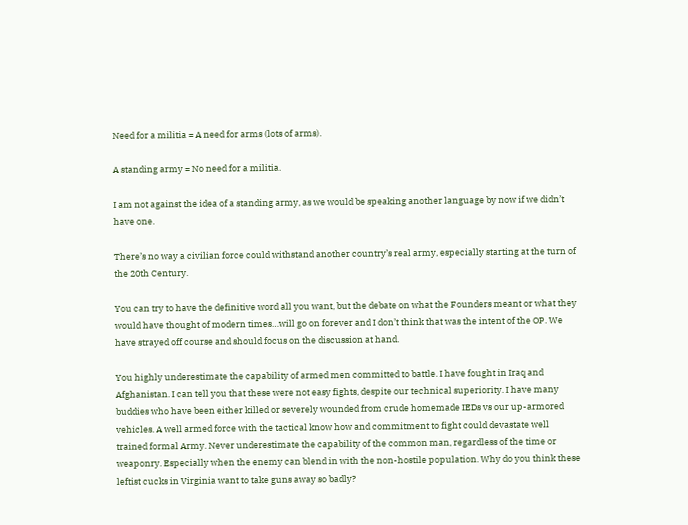Need for a militia = A need for arms (lots of arms).

A standing army = No need for a militia.

I am not against the idea of a standing army, as we would be speaking another language by now if we didn’t have one.

There’s no way a civilian force could withstand another country’s real army, especially starting at the turn of the 20th Century.

You can try to have the definitive word all you want, but the debate on what the Founders meant or what they would have thought of modern times…will go on forever and I don’t think that was the intent of the OP. We have strayed off course and should focus on the discussion at hand.

You highly underestimate the capability of armed men committed to battle. I have fought in Iraq and Afghanistan. I can tell you that these were not easy fights, despite our technical superiority. I have many buddies who have been either killed or severely wounded from crude homemade IEDs vs our up-armored vehicles. A well armed force with the tactical know how and commitment to fight could devastate well trained formal Army. Never underestimate the capability of the common man, regardless of the time or weaponry. Especially when the enemy can blend in with the non-hostile population. Why do you think these leftist cucks in Virginia want to take guns away so badly?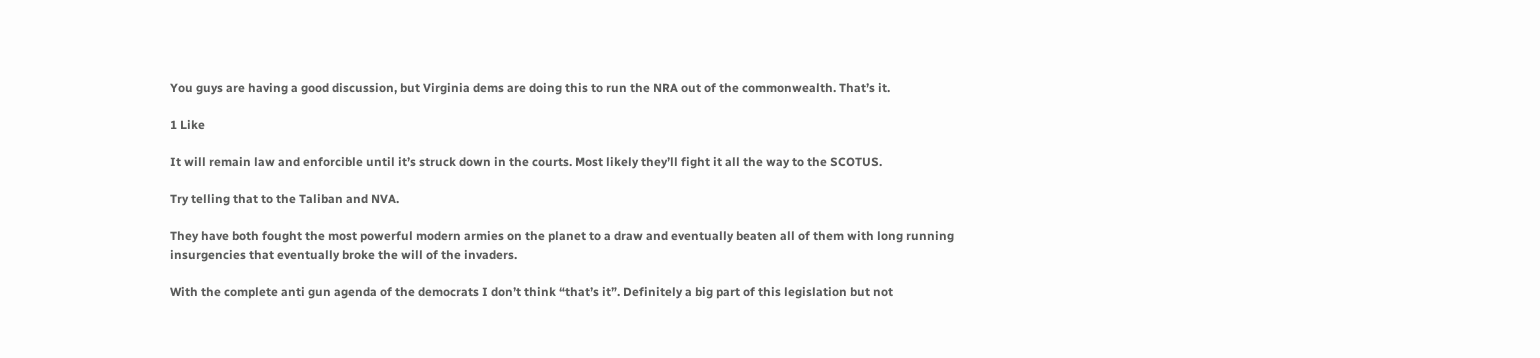You guys are having a good discussion, but Virginia dems are doing this to run the NRA out of the commonwealth. That’s it.

1 Like

It will remain law and enforcible until it’s struck down in the courts. Most likely they’ll fight it all the way to the SCOTUS.

Try telling that to the Taliban and NVA.

They have both fought the most powerful modern armies on the planet to a draw and eventually beaten all of them with long running insurgencies that eventually broke the will of the invaders.

With the complete anti gun agenda of the democrats I don’t think “that’s it”. Definitely a big part of this legislation but not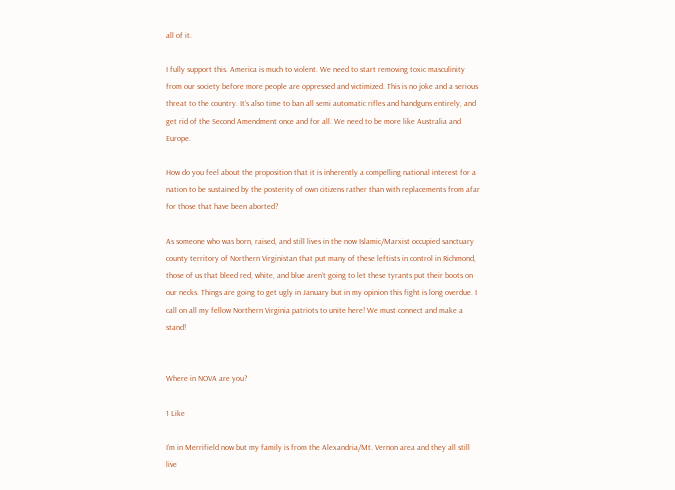all of it.

I fully support this. America is much to violent. We need to start removing toxic masculinity from our society before more people are oppressed and victimized. This is no joke and a serious threat to the country. It’s also time to ban all semi automatic rifles and handguns entirely, and get rid of the Second Amendment once and for all. We need to be more like Australia and Europe.

How do you feel about the proposition that it is inherently a compelling national interest for a nation to be sustained by the posterity of own citizens rather than with replacements from afar for those that have been aborted?

As someone who was born, raised, and still lives in the now Islamic/Marxist occupied sanctuary county territory of Northern Virginistan that put many of these leftists in control in Richmond, those of us that bleed red, white, and blue aren’t going to let these tyrants put their boots on our necks. Things are going to get ugly in January but in my opinion this fight is long overdue. I call on all my fellow Northern Virginia patriots to unite here! We must connect and make a stand!


Where in NOVA are you?

1 Like

I’m in Merrifield now but my family is from the Alexandria/Mt. Vernon area and they all still live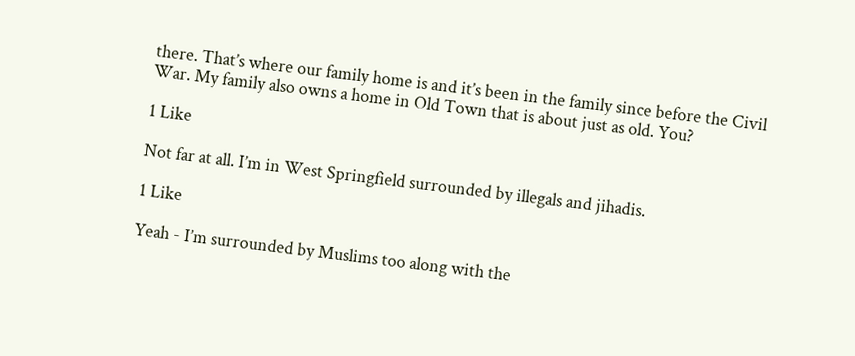there. That’s where our family home is and it’s been in the family since before the Civil War. My family also owns a home in Old Town that is about just as old. You?

1 Like

Not far at all. I’m in West Springfield surrounded by illegals and jihadis.

1 Like

Yeah - I’m surrounded by Muslims too along with the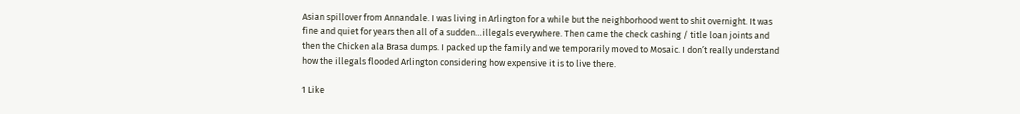Asian spillover from Annandale. I was living in Arlington for a while but the neighborhood went to shit overnight. It was fine and quiet for years then all of a sudden…illegals everywhere. Then came the check cashing / title loan joints and then the Chicken ala Brasa dumps. I packed up the family and we temporarily moved to Mosaic. I don’t really understand how the illegals flooded Arlington considering how expensive it is to live there.

1 Like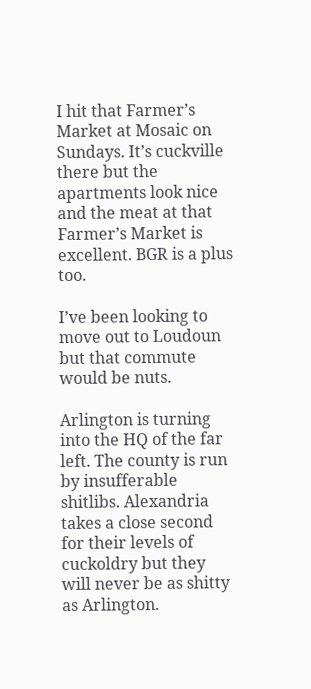I hit that Farmer’s Market at Mosaic on Sundays. It’s cuckville there but the apartments look nice and the meat at that Farmer’s Market is excellent. BGR is a plus too.

I’ve been looking to move out to Loudoun but that commute would be nuts.

Arlington is turning into the HQ of the far left. The county is run by insufferable shitlibs. Alexandria takes a close second for their levels of cuckoldry but they will never be as shitty as Arlington.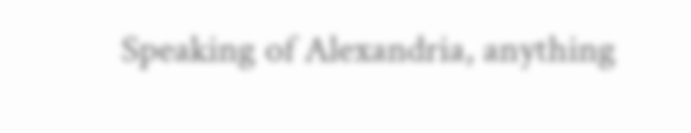Speaking of Alexandria, anything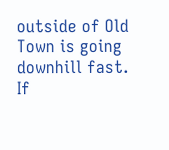outside of Old Town is going downhill fast. If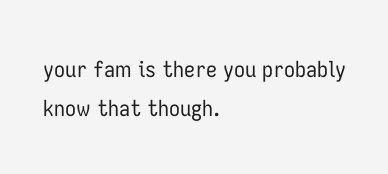your fam is there you probably know that though.